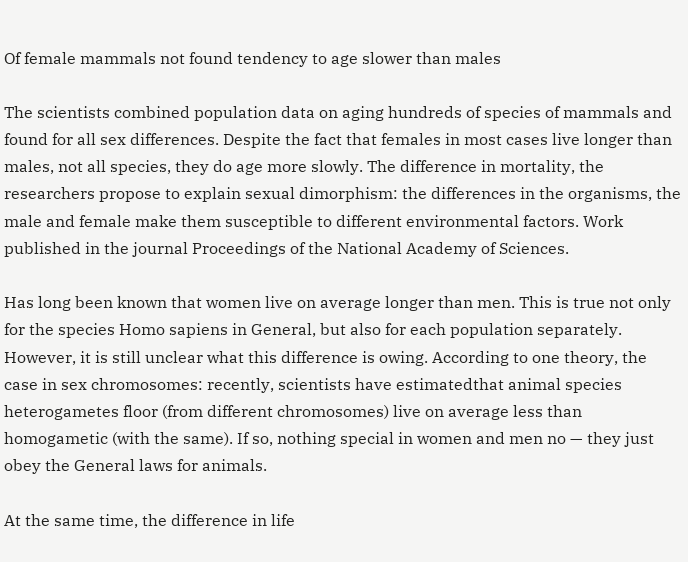Of female mammals not found tendency to age slower than males

The scientists combined population data on aging hundreds of species of mammals and found for all sex differences. Despite the fact that females in most cases live longer than males, not all species, they do age more slowly. The difference in mortality, the researchers propose to explain sexual dimorphism: the differences in the organisms, the male and female make them susceptible to different environmental factors. Work published in the journal Proceedings of the National Academy of Sciences.

Has long been known that women live on average longer than men. This is true not only for the species Homo sapiens in General, but also for each population separately. However, it is still unclear what this difference is owing. According to one theory, the case in sex chromosomes: recently, scientists have estimatedthat animal species heterogametes floor (from different chromosomes) live on average less than homogametic (with the same). If so, nothing special in women and men no — they just obey the General laws for animals.

At the same time, the difference in life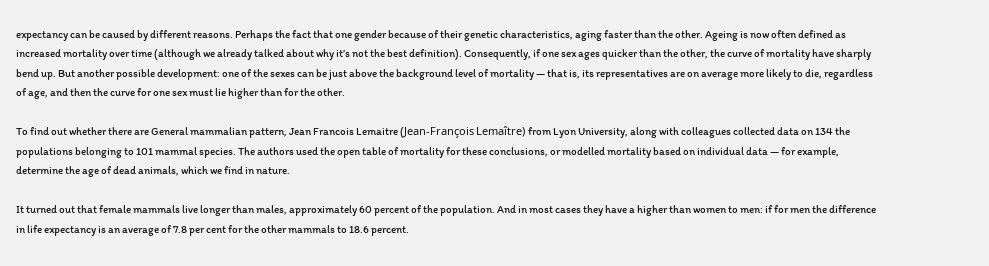expectancy can be caused by different reasons. Perhaps the fact that one gender because of their genetic characteristics, aging faster than the other. Ageing is now often defined as increased mortality over time (although we already talked about why it’s not the best definition). Consequently, if one sex ages quicker than the other, the curve of mortality have sharply bend up. But another possible development: one of the sexes can be just above the background level of mortality — that is, its representatives are on average more likely to die, regardless of age, and then the curve for one sex must lie higher than for the other.

To find out whether there are General mammalian pattern, Jean Francois Lemaitre (Jean-François Lemaître) from Lyon University, along with colleagues collected data on 134 the populations belonging to 101 mammal species. The authors used the open table of mortality for these conclusions, or modelled mortality based on individual data — for example, determine the age of dead animals, which we find in nature.

It turned out that female mammals live longer than males, approximately 60 percent of the population. And in most cases they have a higher than women to men: if for men the difference in life expectancy is an average of 7.8 per cent for the other mammals to 18.6 percent.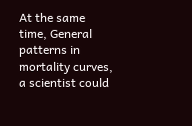At the same time, General patterns in mortality curves, a scientist could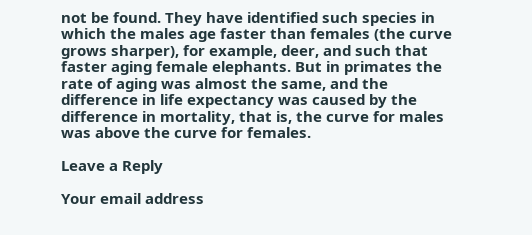not be found. They have identified such species in which the males age faster than females (the curve grows sharper), for example, deer, and such that faster aging female elephants. But in primates the rate of aging was almost the same, and the difference in life expectancy was caused by the difference in mortality, that is, the curve for males was above the curve for females.

Leave a Reply

Your email address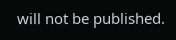will not be published.